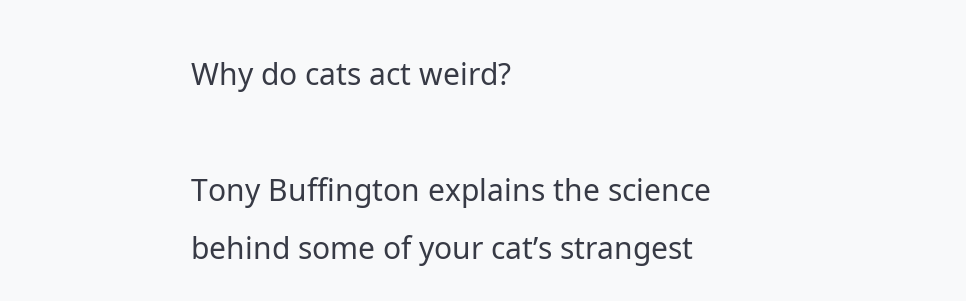Why do cats act weird?

Tony Buffington explains the science behind some of your cat’s strangest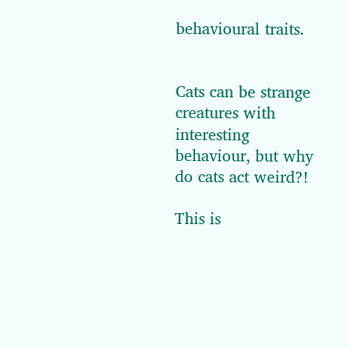behavioural traits.


Cats can be strange creatures with interesting behaviour, but why do cats act weird?!

This is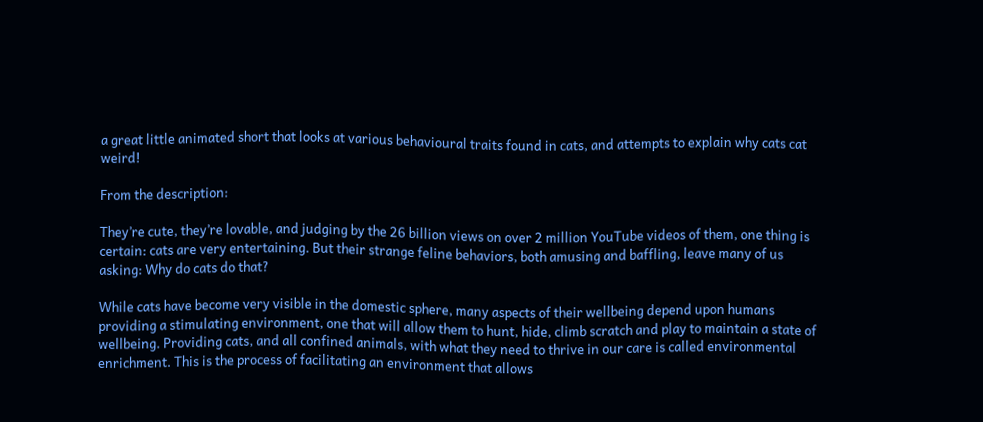a great little animated short that looks at various behavioural traits found in cats, and attempts to explain why cats cat weird!

From the description:

They’re cute, they’re lovable, and judging by the 26 billion views on over 2 million YouTube videos of them, one thing is certain: cats are very entertaining. But their strange feline behaviors, both amusing and baffling, leave many of us asking: Why do cats do that?

While cats have become very visible in the domestic sphere, many aspects of their wellbeing depend upon humans providing a stimulating environment, one that will allow them to hunt, hide, climb scratch and play to maintain a state of wellbeing. Providing cats, and all confined animals, with what they need to thrive in our care is called environmental enrichment. This is the process of facilitating an environment that allows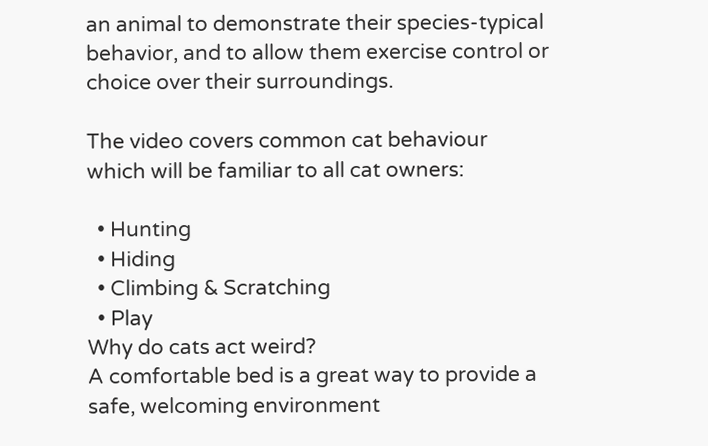an animal to demonstrate their species-typical behavior, and to allow them exercise control or choice over their surroundings.

The video covers common cat behaviour which will be familiar to all cat owners:

  • Hunting
  • Hiding
  • Climbing & Scratching
  • Play
Why do cats act weird?
A comfortable bed is a great way to provide a safe, welcoming environment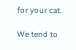for your cat.

We tend to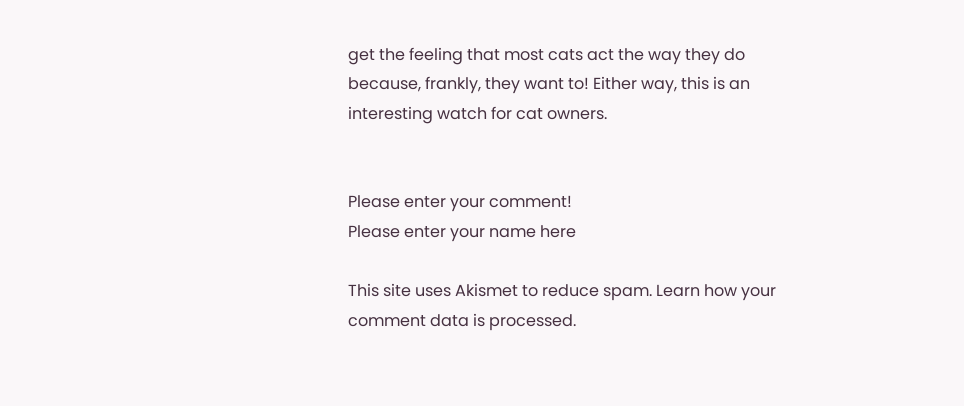get the feeling that most cats act the way they do because, frankly, they want to! Either way, this is an interesting watch for cat owners.


Please enter your comment!
Please enter your name here

This site uses Akismet to reduce spam. Learn how your comment data is processed.